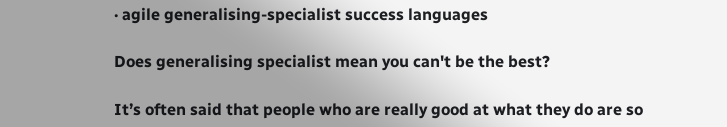· agile generalising-specialist success languages

Does generalising specialist mean you can't be the best?

It’s often said that people who are really good at what they do are so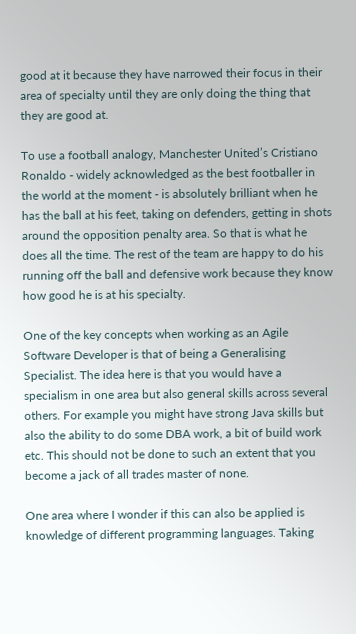good at it because they have narrowed their focus in their area of specialty until they are only doing the thing that they are good at.

To use a football analogy, Manchester United’s Cristiano Ronaldo - widely acknowledged as the best footballer in the world at the moment - is absolutely brilliant when he has the ball at his feet, taking on defenders, getting in shots around the opposition penalty area. So that is what he does all the time. The rest of the team are happy to do his running off the ball and defensive work because they know how good he is at his specialty.

One of the key concepts when working as an Agile Software Developer is that of being a Generalising Specialist. The idea here is that you would have a specialism in one area but also general skills across several others. For example you might have strong Java skills but also the ability to do some DBA work, a bit of build work etc. This should not be done to such an extent that you become a jack of all trades master of none.

One area where I wonder if this can also be applied is knowledge of different programming languages. Taking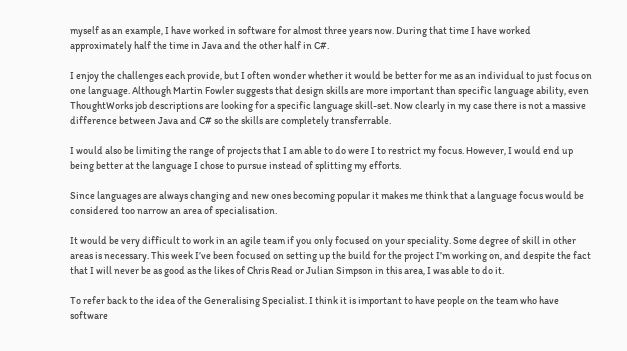myself as an example, I have worked in software for almost three years now. During that time I have worked approximately half the time in Java and the other half in C#.

I enjoy the challenges each provide, but I often wonder whether it would be better for me as an individual to just focus on one language. Although Martin Fowler suggests that design skills are more important than specific language ability, even ThoughtWorks job descriptions are looking for a specific language skill-set. Now clearly in my case there is not a massive difference between Java and C# so the skills are completely transferrable.

I would also be limiting the range of projects that I am able to do were I to restrict my focus. However, I would end up being better at the language I chose to pursue instead of splitting my efforts.

Since languages are always changing and new ones becoming popular it makes me think that a language focus would be considered too narrow an area of specialisation.

It would be very difficult to work in an agile team if you only focused on your speciality. Some degree of skill in other areas is necessary. This week I’ve been focused on setting up the build for the project I’m working on, and despite the fact that I will never be as good as the likes of Chris Read or Julian Simpson in this area, I was able to do it.

To refer back to the idea of the Generalising Specialist. I think it is important to have people on the team who have software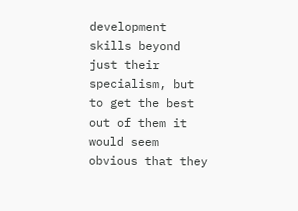development skills beyond just their specialism, but to get the best out of them it would seem obvious that they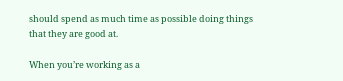should spend as much time as possible doing things that they are good at.

When you’re working as a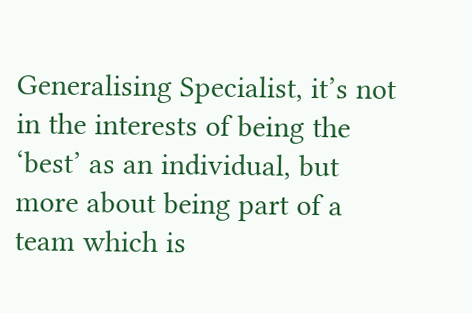Generalising Specialist, it’s not in the interests of being the ‘best’ as an individual, but more about being part of a team which is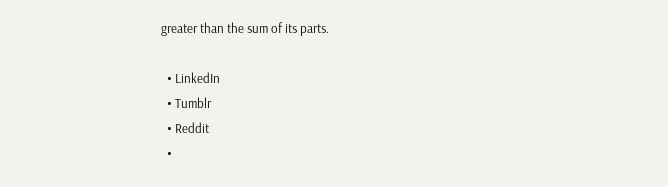greater than the sum of its parts.

  • LinkedIn
  • Tumblr
  • Reddit
  •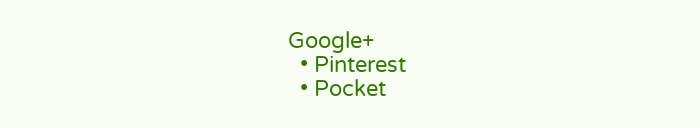Google+
  • Pinterest
  • Pocket